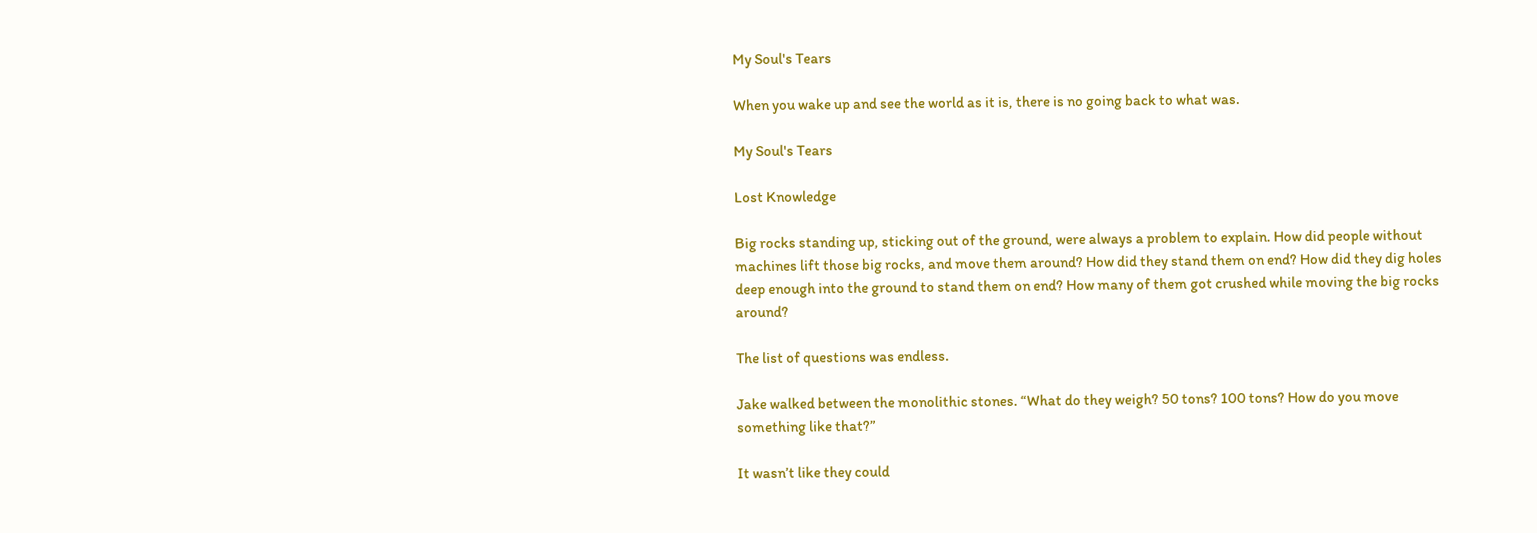My Soul's Tears

When you wake up and see the world as it is, there is no going back to what was.

My Soul's Tears

Lost Knowledge

Big rocks standing up, sticking out of the ground, were always a problem to explain. How did people without machines lift those big rocks, and move them around? How did they stand them on end? How did they dig holes deep enough into the ground to stand them on end? How many of them got crushed while moving the big rocks around?

The list of questions was endless.

Jake walked between the monolithic stones. “What do they weigh? 50 tons? 100 tons? How do you move something like that?”

It wasn’t like they could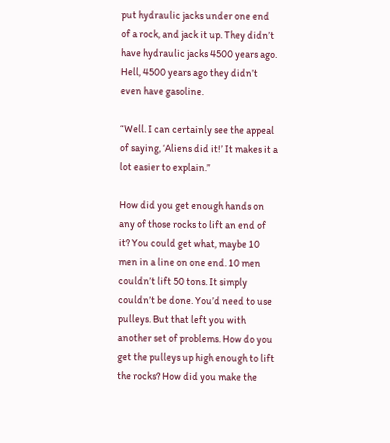put hydraulic jacks under one end of a rock, and jack it up. They didn’t have hydraulic jacks 4500 years ago. Hell, 4500 years ago they didn’t even have gasoline.

“Well. I can certainly see the appeal of saying, ‘Aliens did it!’ It makes it a lot easier to explain.”

How did you get enough hands on any of those rocks to lift an end of it? You could get what, maybe 10 men in a line on one end. 10 men couldn’t lift 50 tons. It simply couldn’t be done. You’d need to use pulleys. But that left you with another set of problems. How do you get the pulleys up high enough to lift the rocks? How did you make the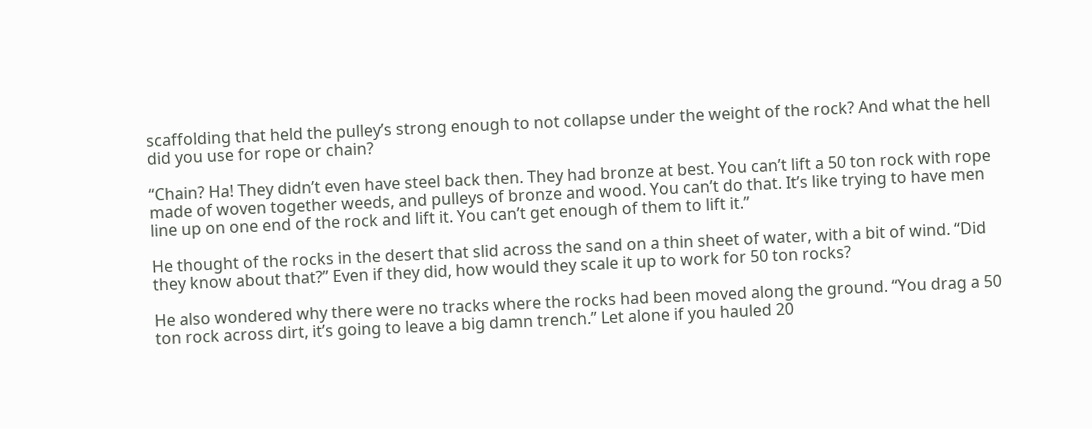scaffolding that held the pulley’s strong enough to not collapse under the weight of the rock? And what the hell did you use for rope or chain?

“Chain? Ha! They didn’t even have steel back then. They had bronze at best. You can’t lift a 50 ton rock with rope made of woven together weeds, and pulleys of bronze and wood. You can’t do that. It’s like trying to have men line up on one end of the rock and lift it. You can’t get enough of them to lift it.”

He thought of the rocks in the desert that slid across the sand on a thin sheet of water, with a bit of wind. “Did they know about that?” Even if they did, how would they scale it up to work for 50 ton rocks?

He also wondered why there were no tracks where the rocks had been moved along the ground. “You drag a 50 ton rock across dirt, it’s going to leave a big damn trench.” Let alone if you hauled 20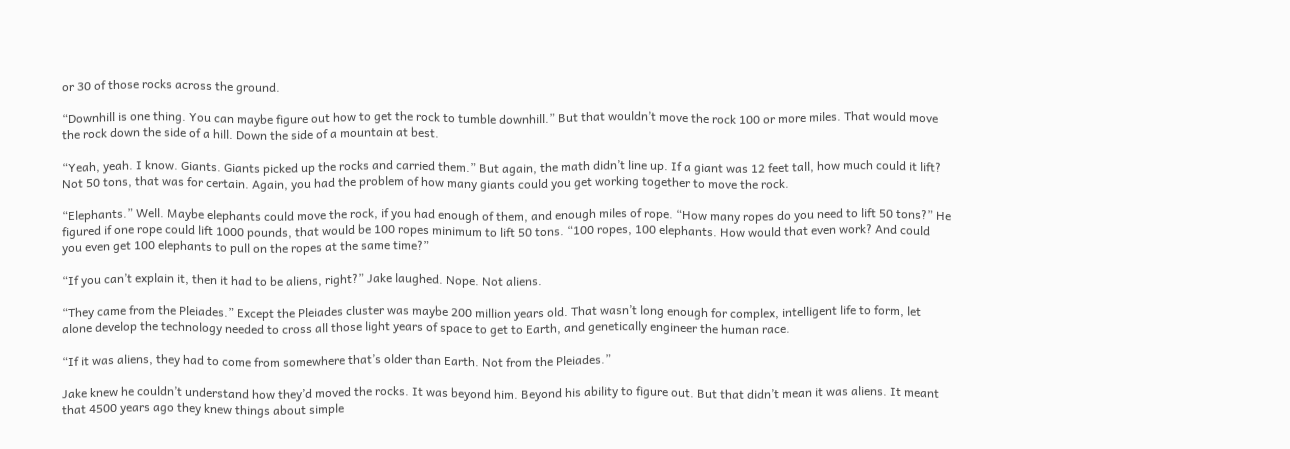or 30 of those rocks across the ground.

“Downhill is one thing. You can maybe figure out how to get the rock to tumble downhill.” But that wouldn’t move the rock 100 or more miles. That would move the rock down the side of a hill. Down the side of a mountain at best.

“Yeah, yeah. I know. Giants. Giants picked up the rocks and carried them.” But again, the math didn’t line up. If a giant was 12 feet tall, how much could it lift? Not 50 tons, that was for certain. Again, you had the problem of how many giants could you get working together to move the rock.

“Elephants.” Well. Maybe elephants could move the rock, if you had enough of them, and enough miles of rope. “How many ropes do you need to lift 50 tons?” He figured if one rope could lift 1000 pounds, that would be 100 ropes minimum to lift 50 tons. “100 ropes, 100 elephants. How would that even work? And could you even get 100 elephants to pull on the ropes at the same time?”

“If you can’t explain it, then it had to be aliens, right?” Jake laughed. Nope. Not aliens.

“They came from the Pleiades.” Except the Pleiades cluster was maybe 200 million years old. That wasn’t long enough for complex, intelligent life to form, let alone develop the technology needed to cross all those light years of space to get to Earth, and genetically engineer the human race.

“If it was aliens, they had to come from somewhere that’s older than Earth. Not from the Pleiades.”

Jake knew he couldn’t understand how they’d moved the rocks. It was beyond him. Beyond his ability to figure out. But that didn’t mean it was aliens. It meant that 4500 years ago they knew things about simple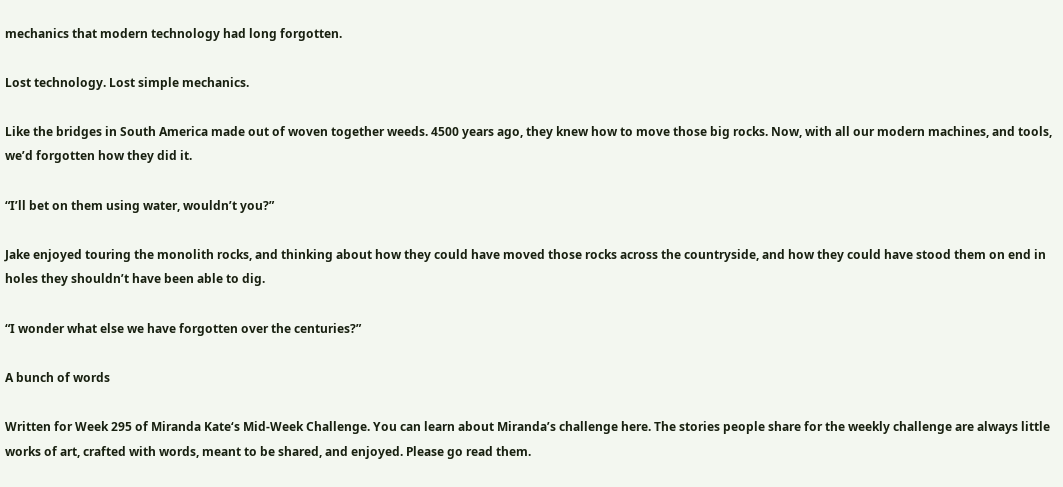mechanics that modern technology had long forgotten.

Lost technology. Lost simple mechanics.

Like the bridges in South America made out of woven together weeds. 4500 years ago, they knew how to move those big rocks. Now, with all our modern machines, and tools, we’d forgotten how they did it.

“I’ll bet on them using water, wouldn’t you?”

Jake enjoyed touring the monolith rocks, and thinking about how they could have moved those rocks across the countryside, and how they could have stood them on end in holes they shouldn’t have been able to dig.

“I wonder what else we have forgotten over the centuries?”

A bunch of words

Written for Week 295 of Miranda Kate‘s Mid-Week Challenge. You can learn about Miranda’s challenge here. The stories people share for the weekly challenge are always little works of art, crafted with words, meant to be shared, and enjoyed. Please go read them.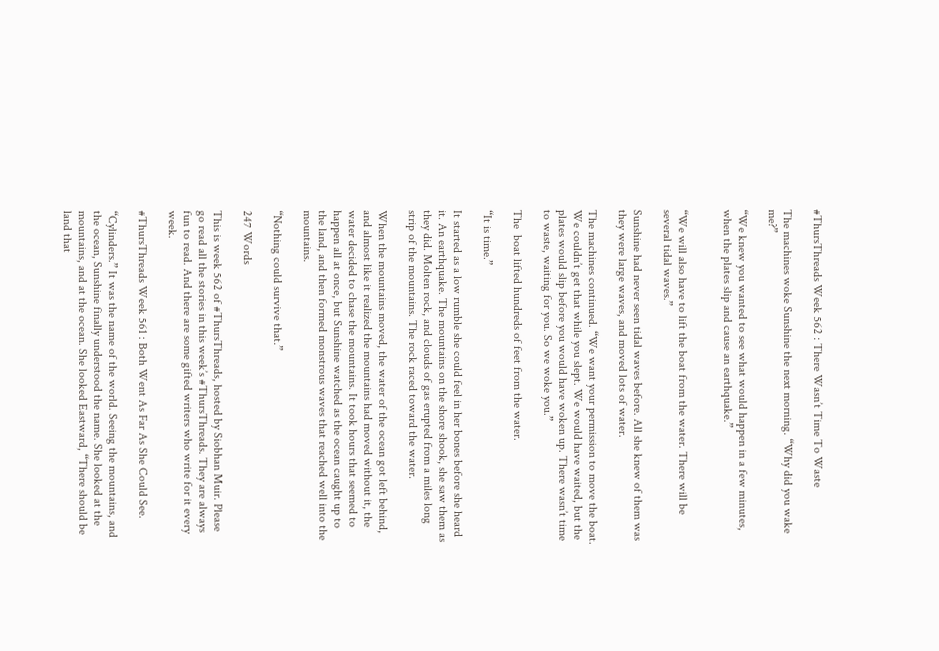#ThursThreads Week 562 : There Wasn’t Time To Waste

The machines woke Sunshine the next morning. “Why did you wake me?”

“We knew you wanted to see what would happen in a few minutes, when the plates slip and cause an earthquake.”


“We will also have to lift the boat from the water. There will be several tidal waves.”

Sunshine had never seen tidal waves before. All she knew of them was they were large waves, and moved lots of water.

The machines continued. “We want your permission to move the boat. We couldn’t get that while you slept. We would have waited, but the plates would slip before you would have woken up. There wasn’t time to waste, waiting for you. So we woke you.”

The  boat lifted hundreds of feet from the water.

“It is time.”

It started as a low rumble she could feel in her bones before she heard it. An earthquake. The mountains on the shore shook, she saw them as they did. Molten rock, and clouds of gas erupted from a miles long strip of the mountains. The rock raced toward the water.

When the mountains moved, the water of the ocean got left behind, and almost like it realized the mountains had moved without it, the water decided to chase the mountains. It took hours that seemed to happen all at once, but Sunshine watched as the ocean caught up to the land, and then formed monstrous waves that reached well into the mountains.

“Nothing could survive that.”

247 Words

This is week 562 of #ThursThreads, hosted by Siobhan Muir. Please go read all the stories in this week’s #ThursThreads. They are always fun to read. And there are some gifted writers who write for it every week.

#ThursThreads Week 561 : Both Went As Far As She Could See.

“Cylinders.” It was the name of the world. Seeing the mountains, and the ocean, Sunshine finally understood the name. She looked at the mountains, and at the ocean. She looked Eastward, “There should be land that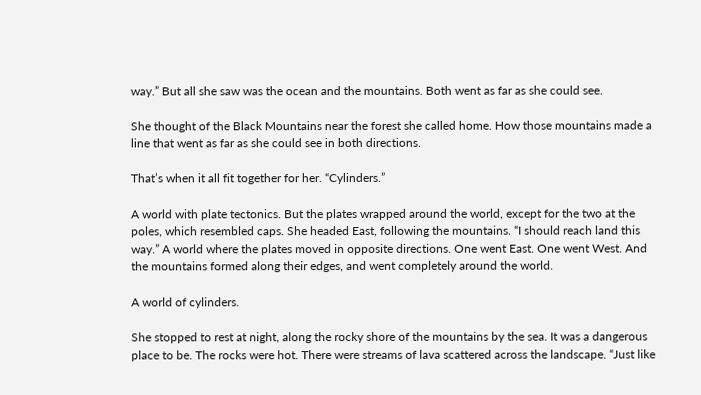way.” But all she saw was the ocean and the mountains. Both went as far as she could see.

She thought of the Black Mountains near the forest she called home. How those mountains made a line that went as far as she could see in both directions.

That’s when it all fit together for her. “Cylinders.”

A world with plate tectonics. But the plates wrapped around the world, except for the two at the poles, which resembled caps. She headed East, following the mountains. “I should reach land this way.” A world where the plates moved in opposite directions. One went East. One went West. And the mountains formed along their edges, and went completely around the world.

A world of cylinders.

She stopped to rest at night, along the rocky shore of the mountains by the sea. It was a dangerous place to be. The rocks were hot. There were streams of lava scattered across the landscape. “Just like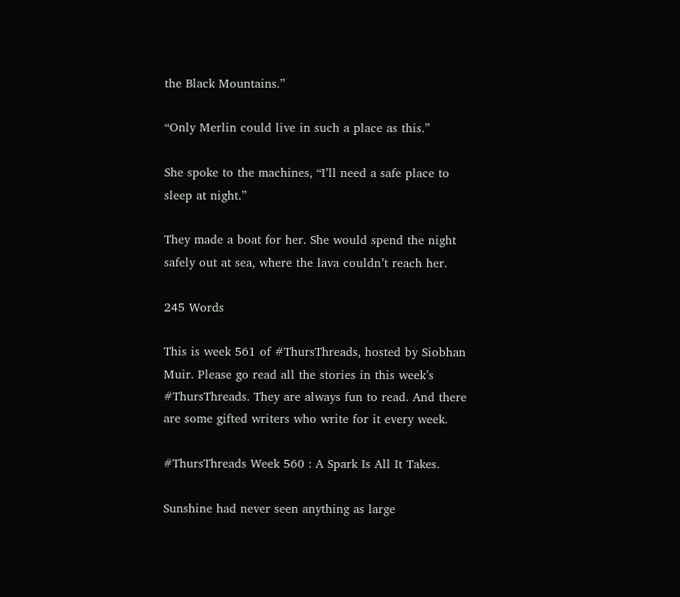the Black Mountains.”

“Only Merlin could live in such a place as this.”

She spoke to the machines, “I’ll need a safe place to sleep at night.”

They made a boat for her. She would spend the night safely out at sea, where the lava couldn’t reach her.

245 Words

This is week 561 of #ThursThreads, hosted by Siobhan Muir. Please go read all the stories in this week’s #ThursThreads. They are always fun to read. And there are some gifted writers who write for it every week.

#ThursThreads Week 560 : A Spark Is All It Takes.

Sunshine had never seen anything as large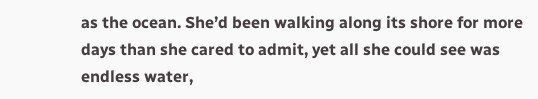as the ocean. She’d been walking along its shore for more days than she cared to admit, yet all she could see was endless water,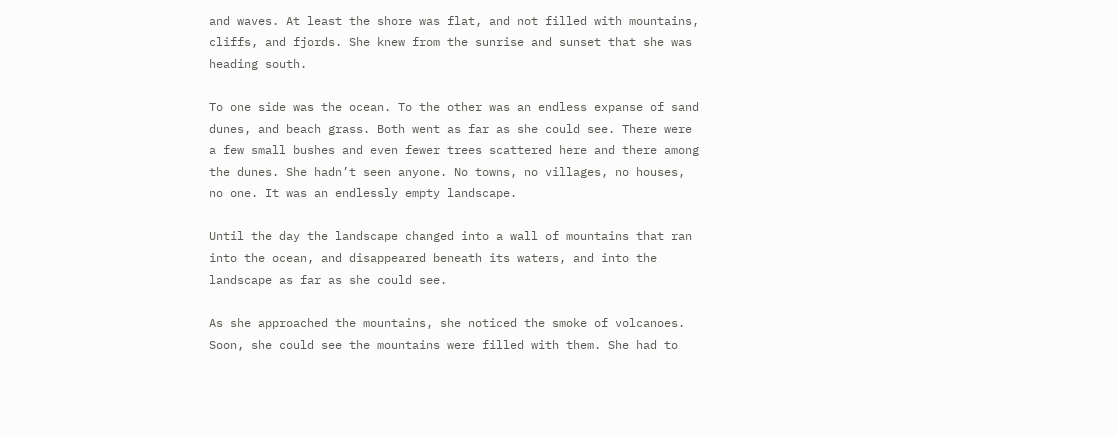and waves. At least the shore was flat, and not filled with mountains, cliffs, and fjords. She knew from the sunrise and sunset that she was heading south.

To one side was the ocean. To the other was an endless expanse of sand dunes, and beach grass. Both went as far as she could see. There were a few small bushes and even fewer trees scattered here and there among the dunes. She hadn’t seen anyone. No towns, no villages, no houses, no one. It was an endlessly empty landscape.

Until the day the landscape changed into a wall of mountains that ran into the ocean, and disappeared beneath its waters, and into the landscape as far as she could see.

As she approached the mountains, she noticed the smoke of volcanoes. Soon, she could see the mountains were filled with them. She had to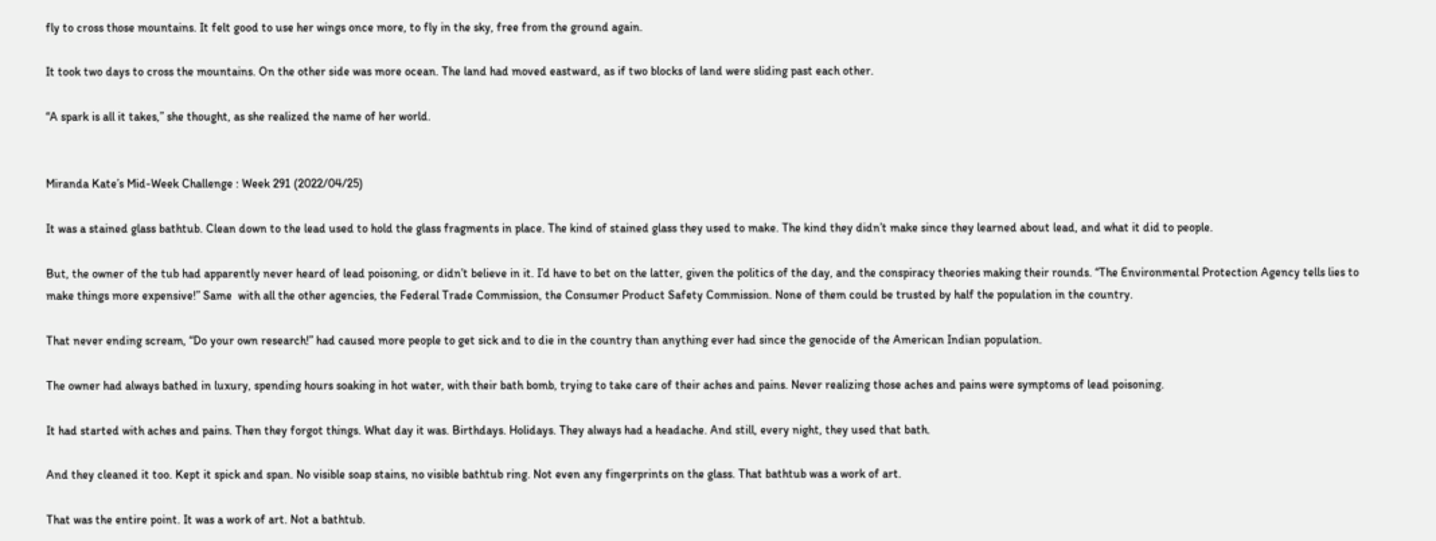fly to cross those mountains. It felt good to use her wings once more, to fly in the sky, free from the ground again.

It took two days to cross the mountains. On the other side was more ocean. The land had moved eastward, as if two blocks of land were sliding past each other.

“A spark is all it takes,” she thought, as she realized the name of her world.


Miranda Kate’s Mid-Week Challenge : Week 291 (2022/04/25)

It was a stained glass bathtub. Clean down to the lead used to hold the glass fragments in place. The kind of stained glass they used to make. The kind they didn’t make since they learned about lead, and what it did to people.

But, the owner of the tub had apparently never heard of lead poisoning, or didn’t believe in it. I’d have to bet on the latter, given the politics of the day, and the conspiracy theories making their rounds. “The Environmental Protection Agency tells lies to make things more expensive!” Same  with all the other agencies, the Federal Trade Commission, the Consumer Product Safety Commission. None of them could be trusted by half the population in the country.

That never ending scream, “Do your own research!” had caused more people to get sick and to die in the country than anything ever had since the genocide of the American Indian population.

The owner had always bathed in luxury, spending hours soaking in hot water, with their bath bomb, trying to take care of their aches and pains. Never realizing those aches and pains were symptoms of lead poisoning.

It had started with aches and pains. Then they forgot things. What day it was. Birthdays. Holidays. They always had a headache. And still, every night, they used that bath.

And they cleaned it too. Kept it spick and span. No visible soap stains, no visible bathtub ring. Not even any fingerprints on the glass. That bathtub was a work of art.

That was the entire point. It was a work of art. Not a bathtub.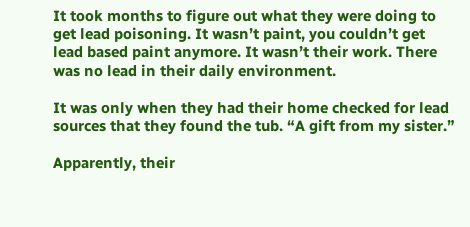It took months to figure out what they were doing to get lead poisoning. It wasn’t paint, you couldn’t get lead based paint anymore. It wasn’t their work. There was no lead in their daily environment.

It was only when they had their home checked for lead sources that they found the tub. “A gift from my sister.”

Apparently, their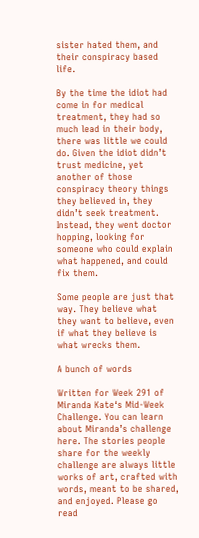sister hated them, and their conspiracy based life.

By the time the idiot had come in for medical treatment, they had so much lead in their body, there was little we could do. Given the idiot didn’t trust medicine, yet another of those conspiracy theory things they believed in, they didn’t seek treatment. Instead, they went doctor hopping, looking for someone who could explain what happened, and could fix them.

Some people are just that way. They believe what they want to believe, even if what they believe is what wrecks them.

A bunch of words

Written for Week 291 of Miranda Kate‘s Mid-Week Challenge. You can learn about Miranda’s challenge here. The stories people share for the weekly challenge are always little works of art, crafted with words, meant to be shared, and enjoyed. Please go read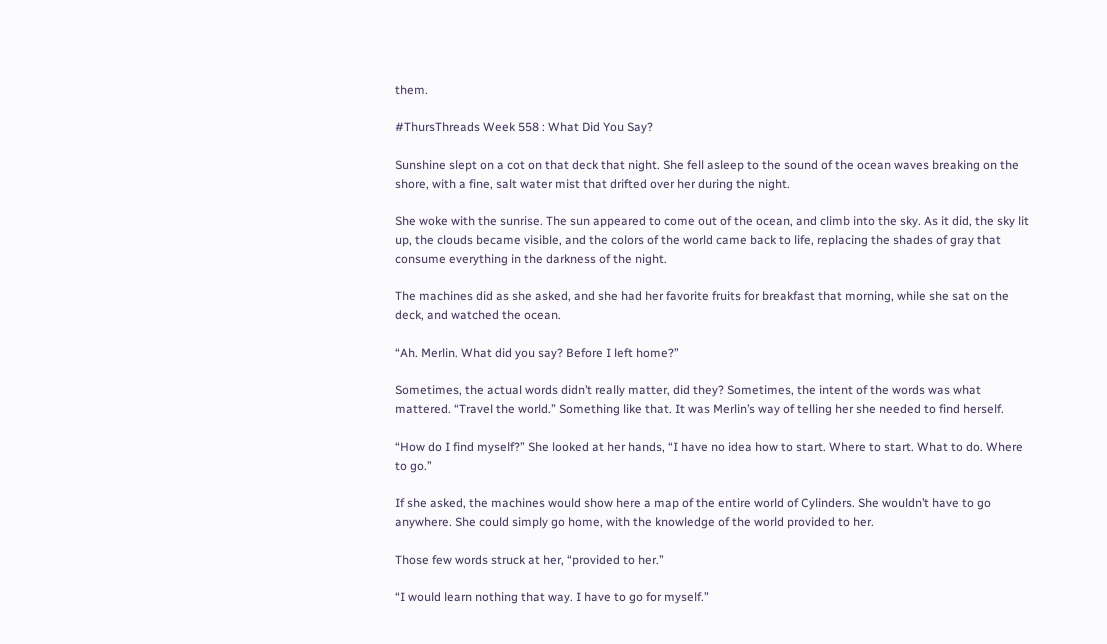them.

#ThursThreads Week 558 : What Did You Say?

Sunshine slept on a cot on that deck that night. She fell asleep to the sound of the ocean waves breaking on the shore, with a fine, salt water mist that drifted over her during the night.

She woke with the sunrise. The sun appeared to come out of the ocean, and climb into the sky. As it did, the sky lit up, the clouds became visible, and the colors of the world came back to life, replacing the shades of gray that consume everything in the darkness of the night.

The machines did as she asked, and she had her favorite fruits for breakfast that morning, while she sat on the deck, and watched the ocean.

“Ah. Merlin. What did you say? Before I left home?”

Sometimes, the actual words didn’t really matter, did they? Sometimes, the intent of the words was what mattered. “Travel the world.” Something like that. It was Merlin’s way of telling her she needed to find herself.

“How do I find myself?” She looked at her hands, “I have no idea how to start. Where to start. What to do. Where to go.”

If she asked, the machines would show here a map of the entire world of Cylinders. She wouldn’t have to go anywhere. She could simply go home, with the knowledge of the world provided to her.

Those few words struck at her, “provided to her.”

“I would learn nothing that way. I have to go for myself.”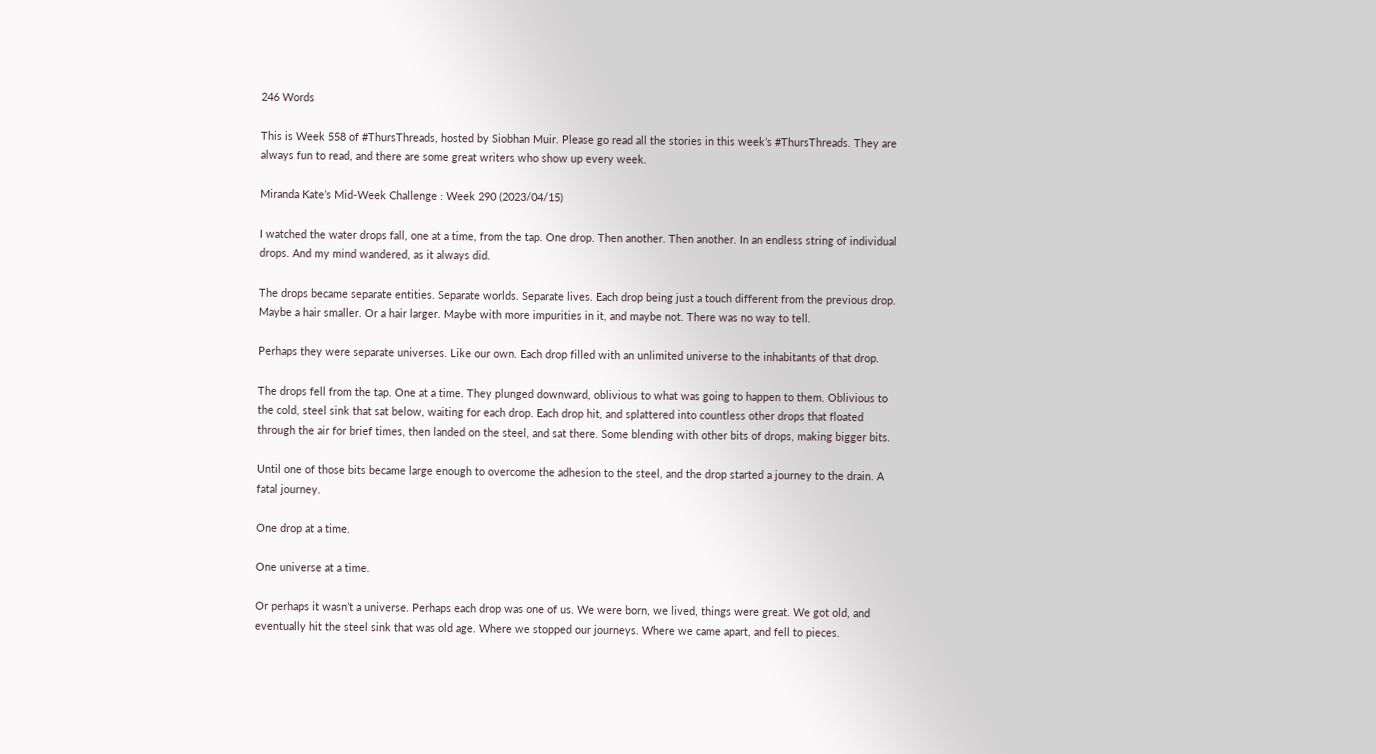246 Words

This is Week 558 of #ThursThreads, hosted by Siobhan Muir. Please go read all the stories in this week’s #ThursThreads. They are always fun to read, and there are some great writers who show up every week.

Miranda Kate’s Mid-Week Challenge : Week 290 (2023/04/15)

I watched the water drops fall, one at a time, from the tap. One drop. Then another. Then another. In an endless string of individual drops. And my mind wandered, as it always did.

The drops became separate entities. Separate worlds. Separate lives. Each drop being just a touch different from the previous drop. Maybe a hair smaller. Or a hair larger. Maybe with more impurities in it, and maybe not. There was no way to tell.

Perhaps they were separate universes. Like our own. Each drop filled with an unlimited universe to the inhabitants of that drop.

The drops fell from the tap. One at a time. They plunged downward, oblivious to what was going to happen to them. Oblivious to the cold, steel sink that sat below, waiting for each drop. Each drop hit, and splattered into countless other drops that floated through the air for brief times, then landed on the steel, and sat there. Some blending with other bits of drops, making bigger bits.

Until one of those bits became large enough to overcome the adhesion to the steel, and the drop started a journey to the drain. A fatal journey.

One drop at a time.

One universe at a time.

Or perhaps it wasn’t a universe. Perhaps each drop was one of us. We were born, we lived, things were great. We got old, and eventually hit the steel sink that was old age. Where we stopped our journeys. Where we came apart, and fell to pieces.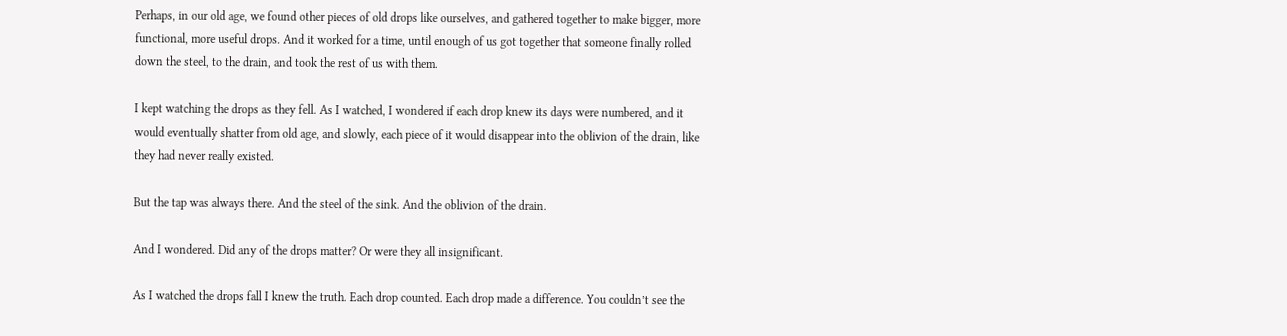Perhaps, in our old age, we found other pieces of old drops like ourselves, and gathered together to make bigger, more functional, more useful drops. And it worked for a time, until enough of us got together that someone finally rolled down the steel, to the drain, and took the rest of us with them.

I kept watching the drops as they fell. As I watched, I wondered if each drop knew its days were numbered, and it would eventually shatter from old age, and slowly, each piece of it would disappear into the oblivion of the drain, like they had never really existed.

But the tap was always there. And the steel of the sink. And the oblivion of the drain.

And I wondered. Did any of the drops matter? Or were they all insignificant.

As I watched the drops fall I knew the truth. Each drop counted. Each drop made a difference. You couldn’t see the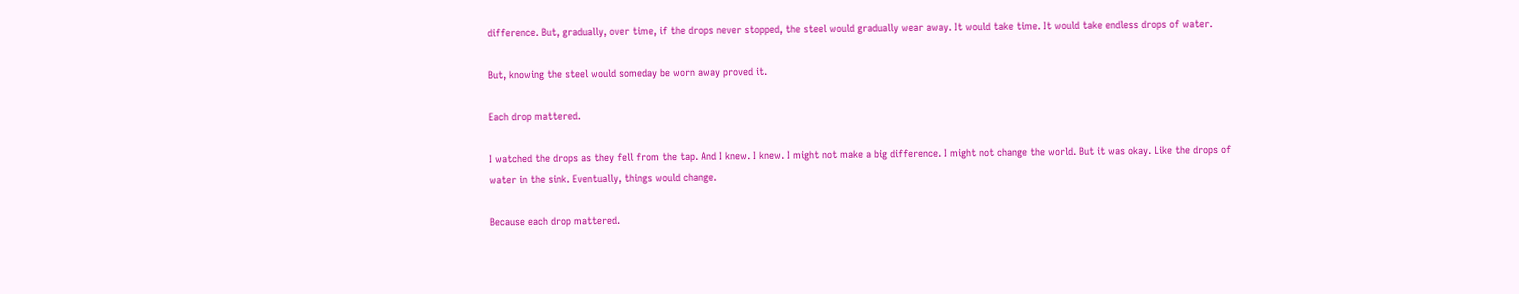difference. But, gradually, over time, if the drops never stopped, the steel would gradually wear away. It would take time. It would take endless drops of water.

But, knowing the steel would someday be worn away proved it.

Each drop mattered.

I watched the drops as they fell from the tap. And I knew. I knew. I might not make a big difference. I might not change the world. But it was okay. Like the drops of water in the sink. Eventually, things would change.

Because each drop mattered.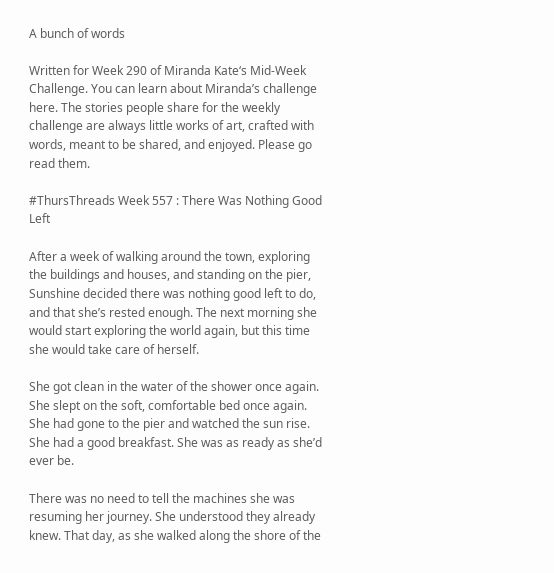A bunch of words

Written for Week 290 of Miranda Kate‘s Mid-Week Challenge. You can learn about Miranda’s challenge here. The stories people share for the weekly challenge are always little works of art, crafted with words, meant to be shared, and enjoyed. Please go read them.

#ThursThreads Week 557 : There Was Nothing Good Left

After a week of walking around the town, exploring the buildings and houses, and standing on the pier, Sunshine decided there was nothing good left to do, and that she’s rested enough. The next morning she would start exploring the world again, but this time she would take care of herself.

She got clean in the water of the shower once again. She slept on the soft, comfortable bed once again. She had gone to the pier and watched the sun rise. She had a good breakfast. She was as ready as she’d ever be.

There was no need to tell the machines she was resuming her journey. She understood they already knew. That day, as she walked along the shore of the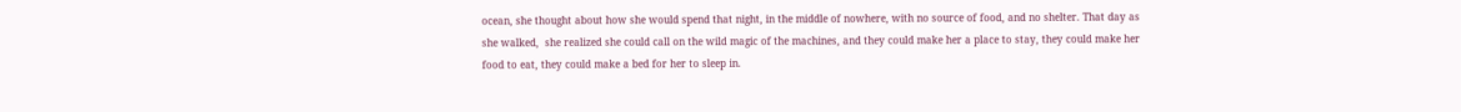ocean, she thought about how she would spend that night, in the middle of nowhere, with no source of food, and no shelter. That day as she walked,  she realized she could call on the wild magic of the machines, and they could make her a place to stay, they could make her food to eat, they could make a bed for her to sleep in.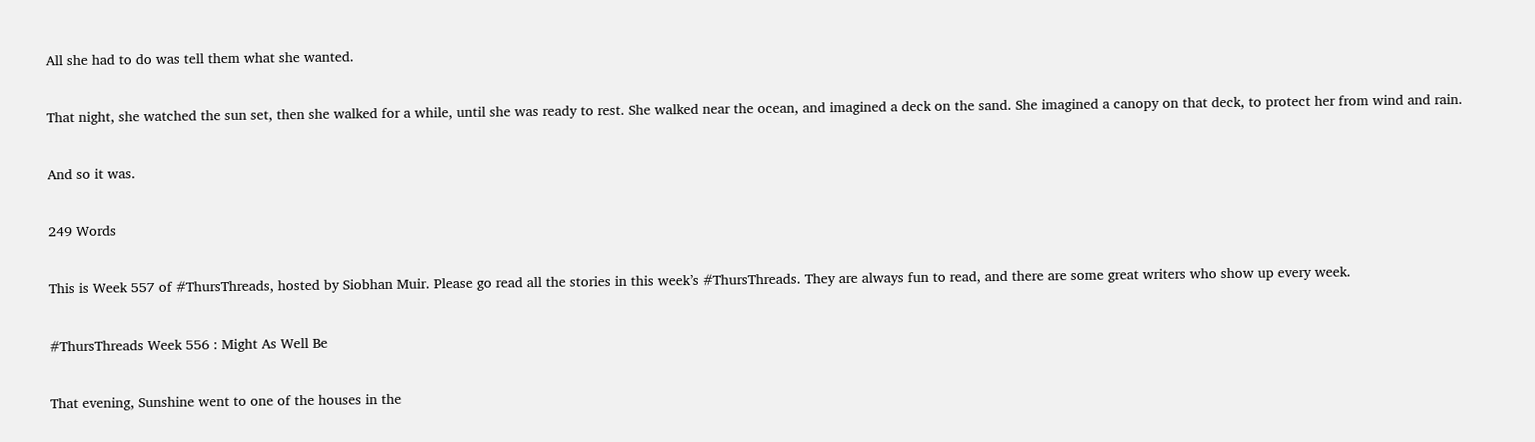All she had to do was tell them what she wanted.

That night, she watched the sun set, then she walked for a while, until she was ready to rest. She walked near the ocean, and imagined a deck on the sand. She imagined a canopy on that deck, to protect her from wind and rain.

And so it was.

249 Words

This is Week 557 of #ThursThreads, hosted by Siobhan Muir. Please go read all the stories in this week’s #ThursThreads. They are always fun to read, and there are some great writers who show up every week.

#ThursThreads Week 556 : Might As Well Be

That evening, Sunshine went to one of the houses in the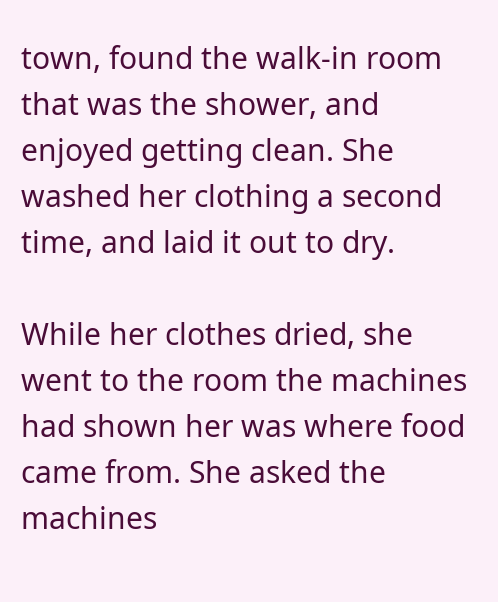town, found the walk-in room that was the shower, and enjoyed getting clean. She washed her clothing a second time, and laid it out to dry.

While her clothes dried, she went to the room the machines had shown her was where food came from. She asked the machines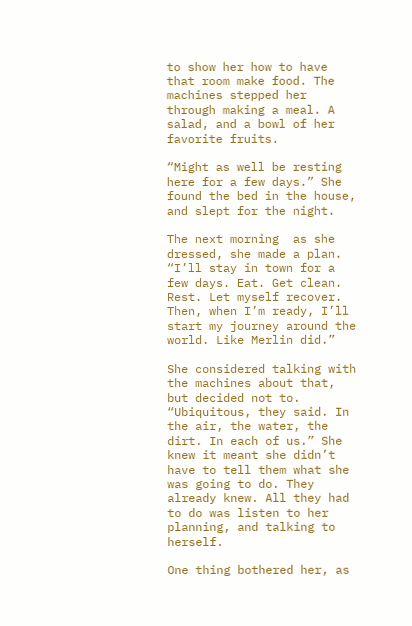to show her how to have that room make food. The machines stepped her through making a meal. A salad, and a bowl of her favorite fruits.

“Might as well be resting here for a few days.” She found the bed in the house, and slept for the night.

The next morning  as she dressed, she made a plan. “I’ll stay in town for a few days. Eat. Get clean. Rest. Let myself recover. Then, when I’m ready, I’ll start my journey around the world. Like Merlin did.”

She considered talking with the machines about that, but decided not to. “Ubiquitous, they said. In the air, the water, the dirt. In each of us.” She knew it meant she didn’t have to tell them what she was going to do. They already knew. All they had to do was listen to her planning, and talking to herself.

One thing bothered her, as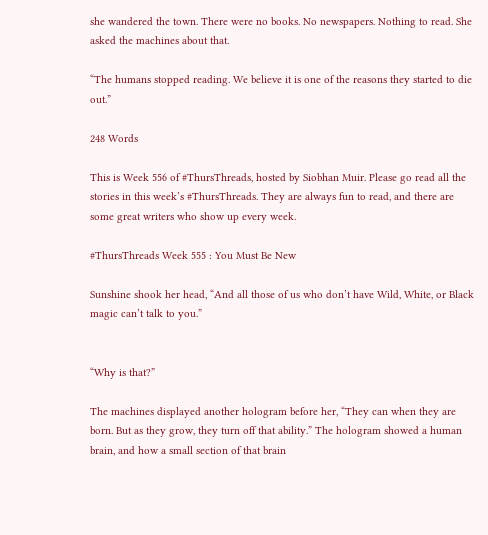she wandered the town. There were no books. No newspapers. Nothing to read. She asked the machines about that.

“The humans stopped reading. We believe it is one of the reasons they started to die out.”

248 Words

This is Week 556 of #ThursThreads, hosted by Siobhan Muir. Please go read all the stories in this week’s #ThursThreads. They are always fun to read, and there are some great writers who show up every week.

#ThursThreads Week 555 : You Must Be New

Sunshine shook her head, “And all those of us who don’t have Wild, White, or Black magic can’t talk to you.”


“Why is that?”

The machines displayed another hologram before her, “They can when they are born. But as they grow, they turn off that ability.” The hologram showed a human brain, and how a small section of that brain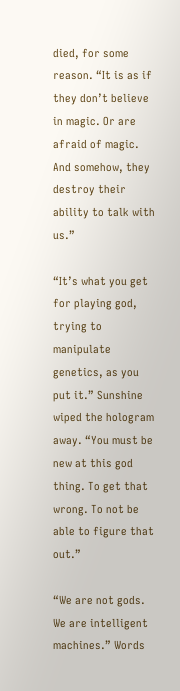died, for some reason. “It is as if they don’t believe in magic. Or are afraid of magic. And somehow, they destroy their ability to talk with us.”

“It’s what you get for playing god, trying to manipulate genetics, as you put it.” Sunshine wiped the hologram away. “You must be new at this god thing. To get that wrong. To not be able to figure that out.”

“We are not gods. We are intelligent machines.” Words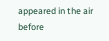appeared in the air before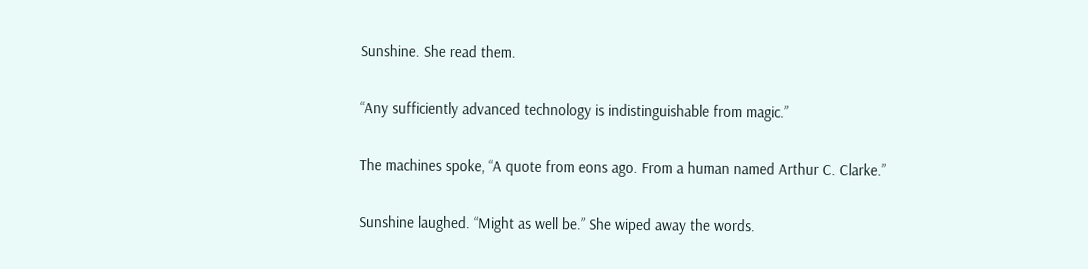Sunshine. She read them.

“Any sufficiently advanced technology is indistinguishable from magic.”

The machines spoke, “A quote from eons ago. From a human named Arthur C. Clarke.”

Sunshine laughed. “Might as well be.” She wiped away the words.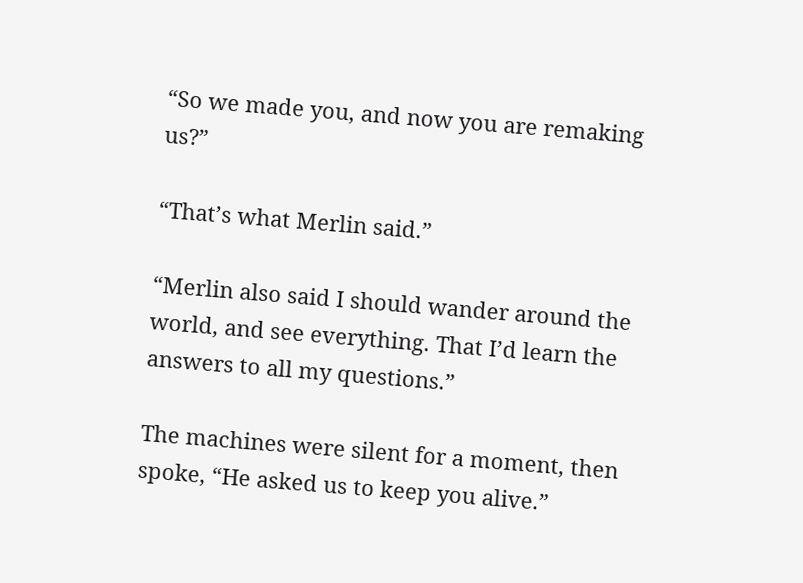“So we made you, and now you are remaking us?”

“That’s what Merlin said.”

“Merlin also said I should wander around the world, and see everything. That I’d learn the answers to all my questions.”

The machines were silent for a moment, then spoke, “He asked us to keep you alive.”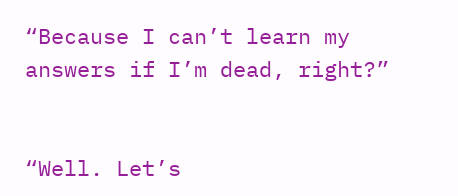“Because I can’t learn my answers if I’m dead, right?”


“Well. Let’s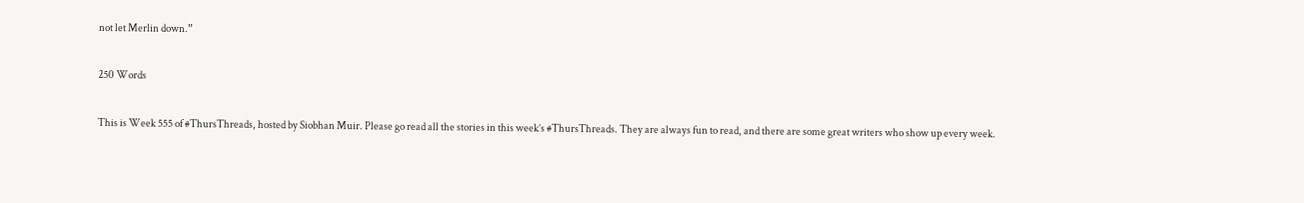not let Merlin down.”

250 Words

This is Week 555 of #ThursThreads, hosted by Siobhan Muir. Please go read all the stories in this week’s #ThursThreads. They are always fun to read, and there are some great writers who show up every week.